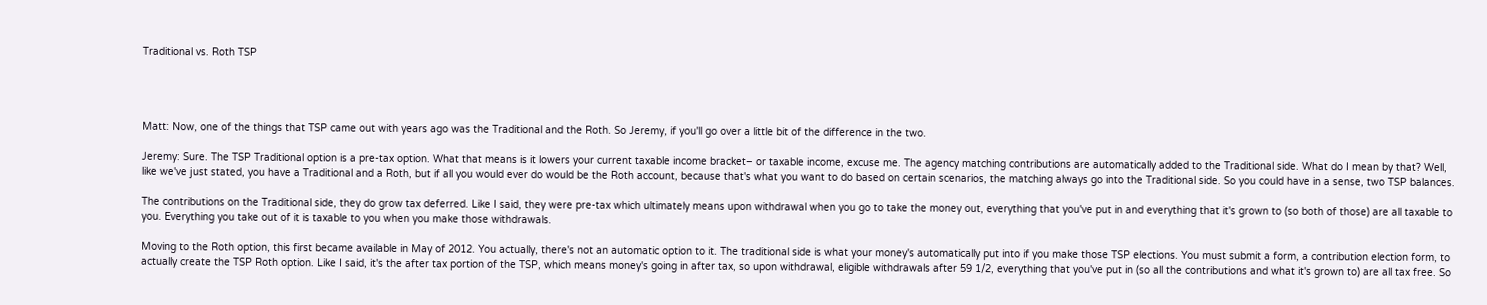Traditional vs. Roth TSP




Matt: Now, one of the things that TSP came out with years ago was the Traditional and the Roth. So Jeremy, if you'll go over a little bit of the difference in the two.

Jeremy: Sure. The TSP Traditional option is a pre-tax option. What that means is it lowers your current taxable income bracket– or taxable income, excuse me. The agency matching contributions are automatically added to the Traditional side. What do I mean by that? Well, like we've just stated, you have a Traditional and a Roth, but if all you would ever do would be the Roth account, because that's what you want to do based on certain scenarios, the matching always go into the Traditional side. So you could have in a sense, two TSP balances.

The contributions on the Traditional side, they do grow tax deferred. Like I said, they were pre-tax which ultimately means upon withdrawal when you go to take the money out, everything that you've put in and everything that it's grown to (so both of those) are all taxable to you. Everything you take out of it is taxable to you when you make those withdrawals.

Moving to the Roth option, this first became available in May of 2012. You actually, there's not an automatic option to it. The traditional side is what your money's automatically put into if you make those TSP elections. You must submit a form, a contribution election form, to actually create the TSP Roth option. Like I said, it's the after tax portion of the TSP, which means money's going in after tax, so upon withdrawal, eligible withdrawals after 59 1/2, everything that you've put in (so all the contributions and what it's grown to) are all tax free. So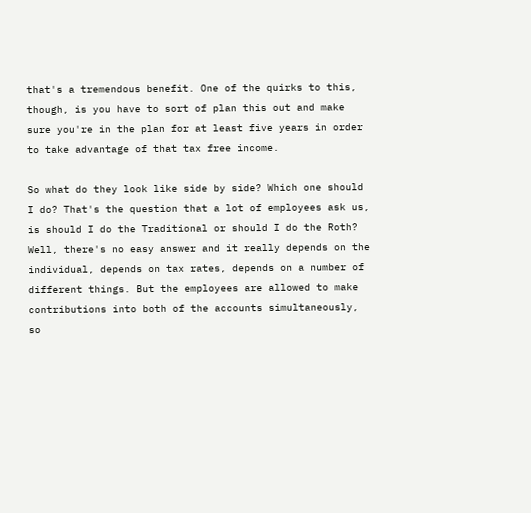that's a tremendous benefit. One of the quirks to this, though, is you have to sort of plan this out and make sure you're in the plan for at least five years in order to take advantage of that tax free income.

So what do they look like side by side? Which one should I do? That's the question that a lot of employees ask us, is should I do the Traditional or should I do the Roth? Well, there's no easy answer and it really depends on the individual, depends on tax rates, depends on a number of different things. But the employees are allowed to make contributions into both of the accounts simultaneously, so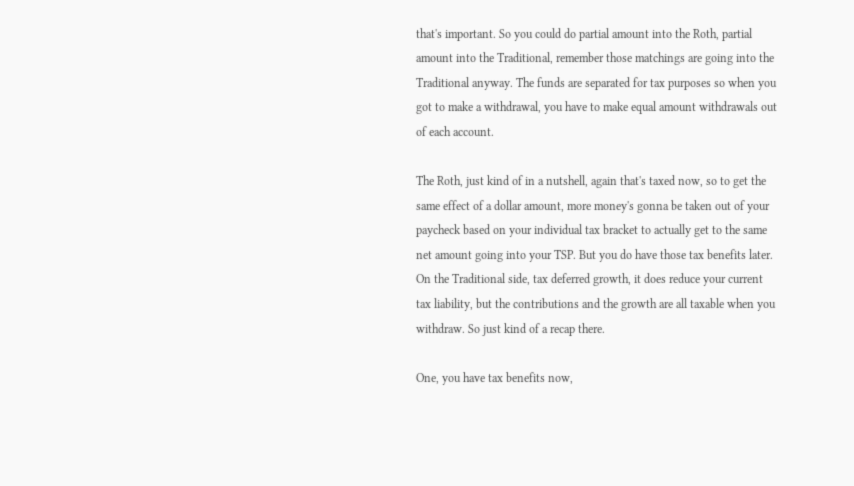that's important. So you could do partial amount into the Roth, partial amount into the Traditional, remember those matchings are going into the Traditional anyway. The funds are separated for tax purposes so when you got to make a withdrawal, you have to make equal amount withdrawals out of each account.

The Roth, just kind of in a nutshell, again that's taxed now, so to get the same effect of a dollar amount, more money's gonna be taken out of your paycheck based on your individual tax bracket to actually get to the same net amount going into your TSP. But you do have those tax benefits later. On the Traditional side, tax deferred growth, it does reduce your current tax liability, but the contributions and the growth are all taxable when you withdraw. So just kind of a recap there.

One, you have tax benefits now,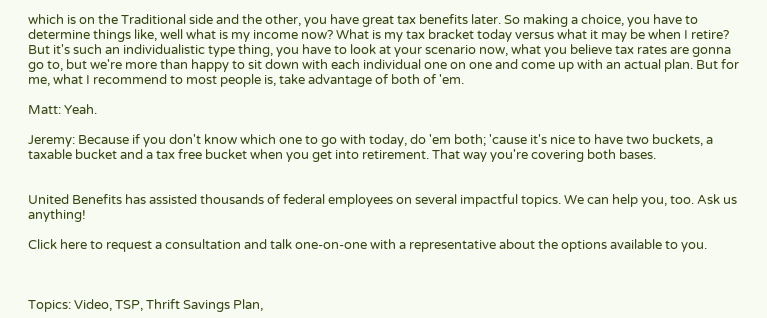which is on the Traditional side and the other, you have great tax benefits later. So making a choice, you have to determine things like, well what is my income now? What is my tax bracket today versus what it may be when I retire? But it's such an individualistic type thing, you have to look at your scenario now, what you believe tax rates are gonna go to, but we're more than happy to sit down with each individual one on one and come up with an actual plan. But for me, what I recommend to most people is, take advantage of both of 'em.

Matt: Yeah.

Jeremy: Because if you don't know which one to go with today, do 'em both; 'cause it's nice to have two buckets, a taxable bucket and a tax free bucket when you get into retirement. That way you're covering both bases.


United Benefits has assisted thousands of federal employees on several impactful topics. We can help you, too. Ask us anything!

Click here to request a consultation and talk one-on-one with a representative about the options available to you.



Topics: Video, TSP, Thrift Savings Plan,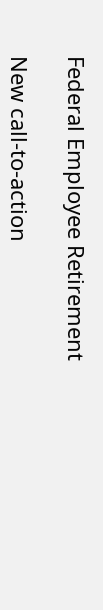Federal Employee Retirement

New call-to-action